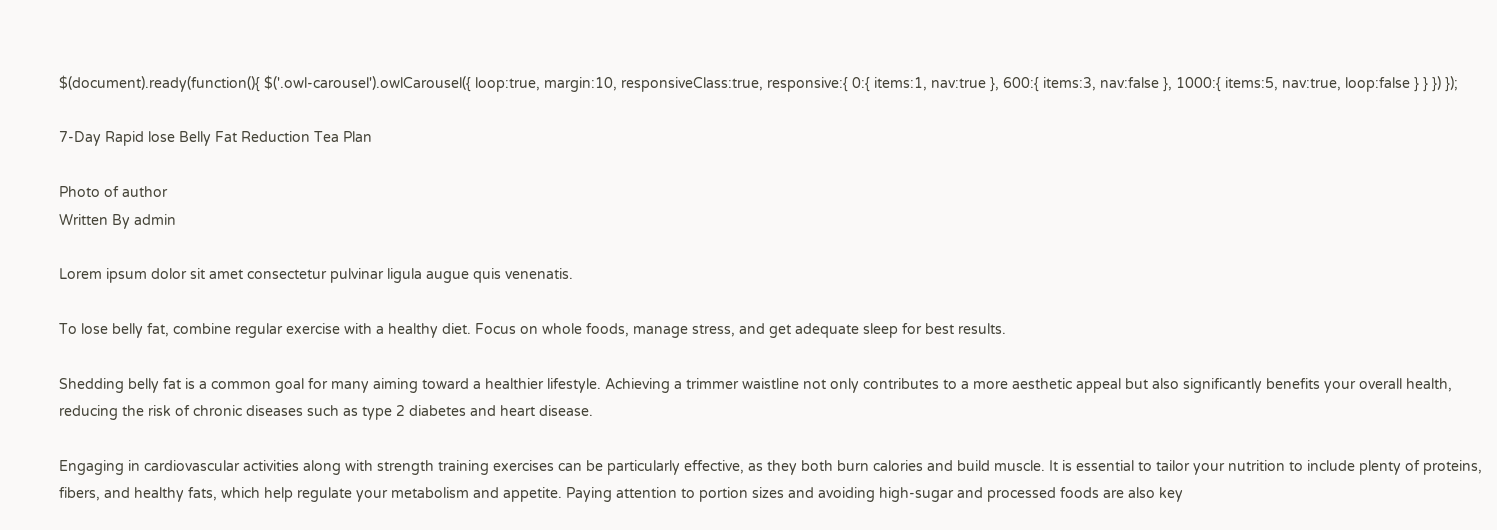$(document).ready(function(){ $('.owl-carousel').owlCarousel({ loop:true, margin:10, responsiveClass:true, responsive:{ 0:{ items:1, nav:true }, 600:{ items:3, nav:false }, 1000:{ items:5, nav:true, loop:false } } }) });

7-Day Rapid lose Belly Fat Reduction Tea Plan

Photo of author
Written By admin

Lorem ipsum dolor sit amet consectetur pulvinar ligula augue quis venenatis.

To lose belly fat, combine regular exercise with a healthy diet. Focus on whole foods, manage stress, and get adequate sleep for best results.

Shedding belly fat is a common goal for many aiming toward a healthier lifestyle. Achieving a trimmer waistline not only contributes to a more aesthetic appeal but also significantly benefits your overall health, reducing the risk of chronic diseases such as type 2 diabetes and heart disease.

Engaging in cardiovascular activities along with strength training exercises can be particularly effective, as they both burn calories and build muscle. It is essential to tailor your nutrition to include plenty of proteins, fibers, and healthy fats, which help regulate your metabolism and appetite. Paying attention to portion sizes and avoiding high-sugar and processed foods are also key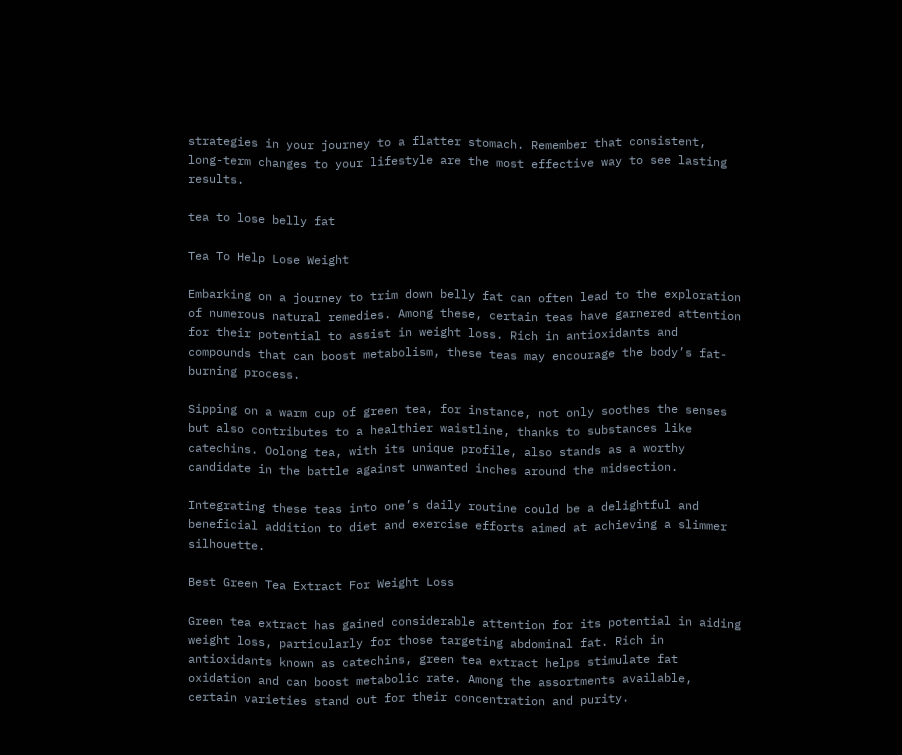strategies in your journey to a flatter stomach. Remember that consistent, long-term changes to your lifestyle are the most effective way to see lasting results.

tea to lose belly fat

Tea To Help Lose Weight

Embarking on a journey to trim down belly fat can often lead to the exploration of numerous natural remedies. Among these, certain teas have garnered attention for their potential to assist in weight loss. Rich in antioxidants and compounds that can boost metabolism, these teas may encourage the body’s fat-burning process.

Sipping on a warm cup of green tea, for instance, not only soothes the senses but also contributes to a healthier waistline, thanks to substances like catechins. Oolong tea, with its unique profile, also stands as a worthy candidate in the battle against unwanted inches around the midsection.

Integrating these teas into one’s daily routine could be a delightful and beneficial addition to diet and exercise efforts aimed at achieving a slimmer silhouette.

Best Green Tea Extract For Weight Loss

Green tea extract has gained considerable attention for its potential in aiding weight loss, particularly for those targeting abdominal fat. Rich in antioxidants known as catechins, green tea extract helps stimulate fat oxidation and can boost metabolic rate. Among the assortments available, certain varieties stand out for their concentration and purity.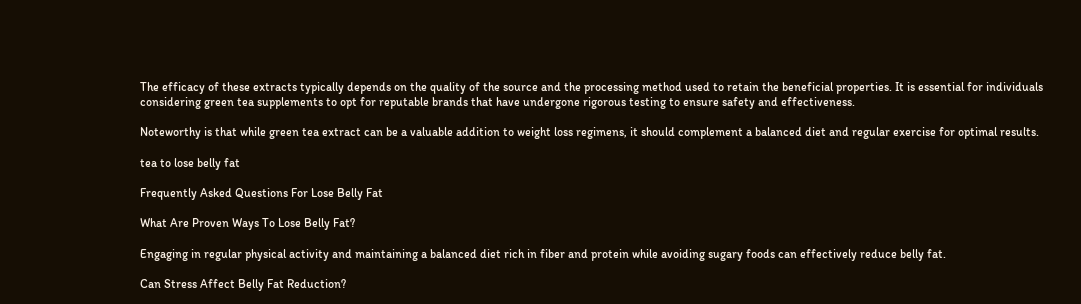The efficacy of these extracts typically depends on the quality of the source and the processing method used to retain the beneficial properties. It is essential for individuals considering green tea supplements to opt for reputable brands that have undergone rigorous testing to ensure safety and effectiveness.

Noteworthy is that while green tea extract can be a valuable addition to weight loss regimens, it should complement a balanced diet and regular exercise for optimal results.

tea to lose belly fat

Frequently Asked Questions For Lose Belly Fat

What Are Proven Ways To Lose Belly Fat?

Engaging in regular physical activity and maintaining a balanced diet rich in fiber and protein while avoiding sugary foods can effectively reduce belly fat.

Can Stress Affect Belly Fat Reduction?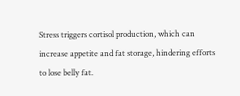Stress triggers cortisol production, which can increase appetite and fat storage, hindering efforts to lose belly fat.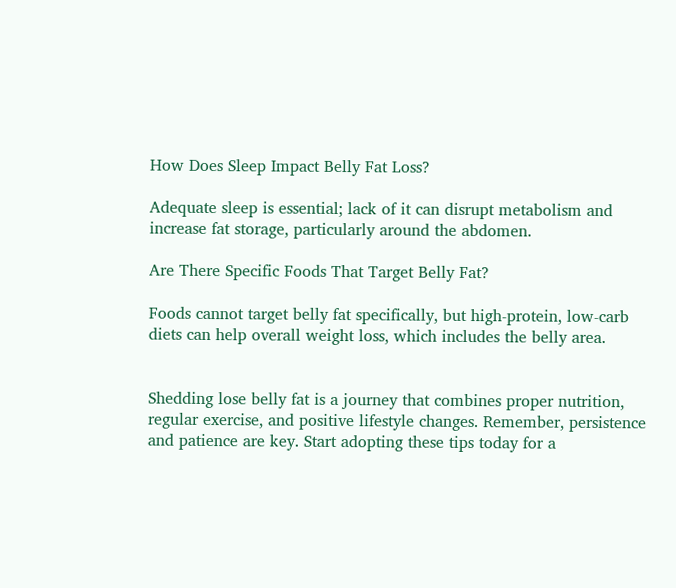How Does Sleep Impact Belly Fat Loss?

Adequate sleep is essential; lack of it can disrupt metabolism and increase fat storage, particularly around the abdomen.

Are There Specific Foods That Target Belly Fat?

Foods cannot target belly fat specifically, but high-protein, low-carb diets can help overall weight loss, which includes the belly area.


Shedding lose belly fat is a journey that combines proper nutrition, regular exercise, and positive lifestyle changes. Remember, persistence and patience are key. Start adopting these tips today for a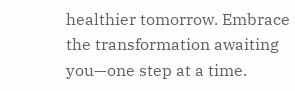healthier tomorrow. Embrace the transformation awaiting you—one step at a time.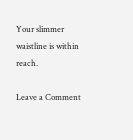Your slimmer waistline is within reach.

Leave a Comment